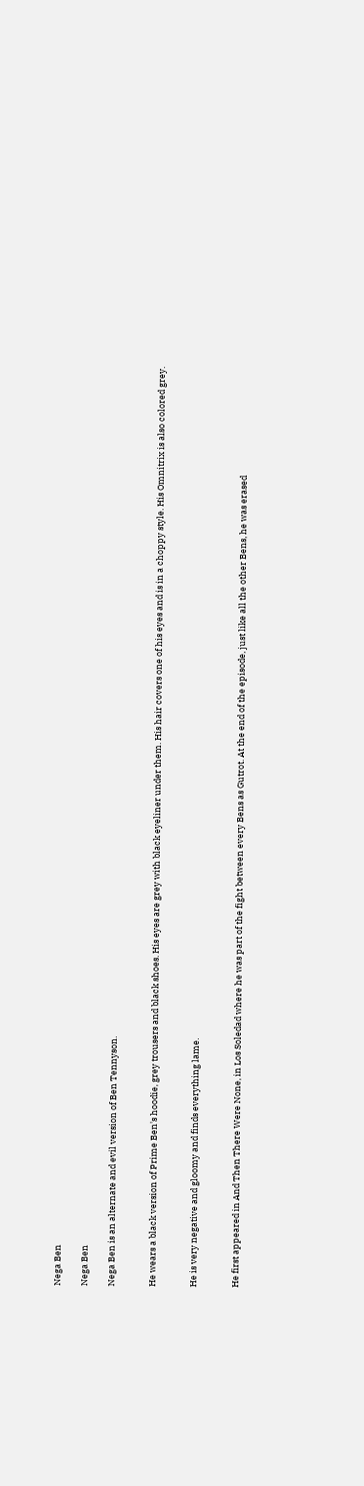Nega Ben

Nega Ben

Nega Ben is an alternate and evil version of Ben Tennyson.


He wears a black version of Prime Ben's hoodie, grey trousers and black shoes. His eyes are grey with black eyeliner under them. His hair covers one of his eyes and is in a choppy style. His Omnitrix is also colored grey.


He is very negative and gloomy and finds everything lame.


He first appeared in And Then There Were None, in Los Soledad where he was part of the fight between every Bens as Gutrot. At the end of the episode, just like all the other Bens, he was erased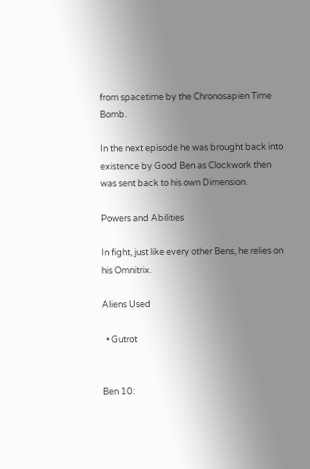from spacetime by the Chronosapien Time Bomb.

In the next episode he was brought back into existence by Good Ben as Clockwork then was sent back to his own Dimension.

Powers and Abilities

In fight, just like every other Bens, he relies on his Omnitrix.

Aliens Used

  • Gutrot


Ben 10: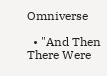Omniverse

  • "And Then There Were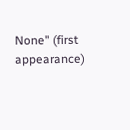None" (first appearance)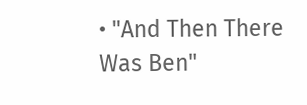• "And Then There Was Ben"